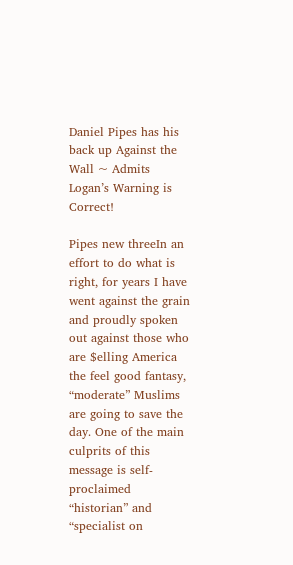Daniel Pipes has his back up Against the Wall ~ Admits Logan’s Warning is Correct!

Pipes new threeIn an effort to do what is right, for years I have went against the grain and proudly spoken out against those who are $elling America the feel good fantasy, “moderate” Muslims are going to save the day. One of the main culprits of this message is self-proclaimed “historian” and “specialist on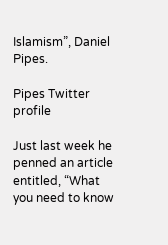Islamism”, Daniel Pipes.

Pipes Twitter profile

Just last week he penned an article entitled, “What you need to know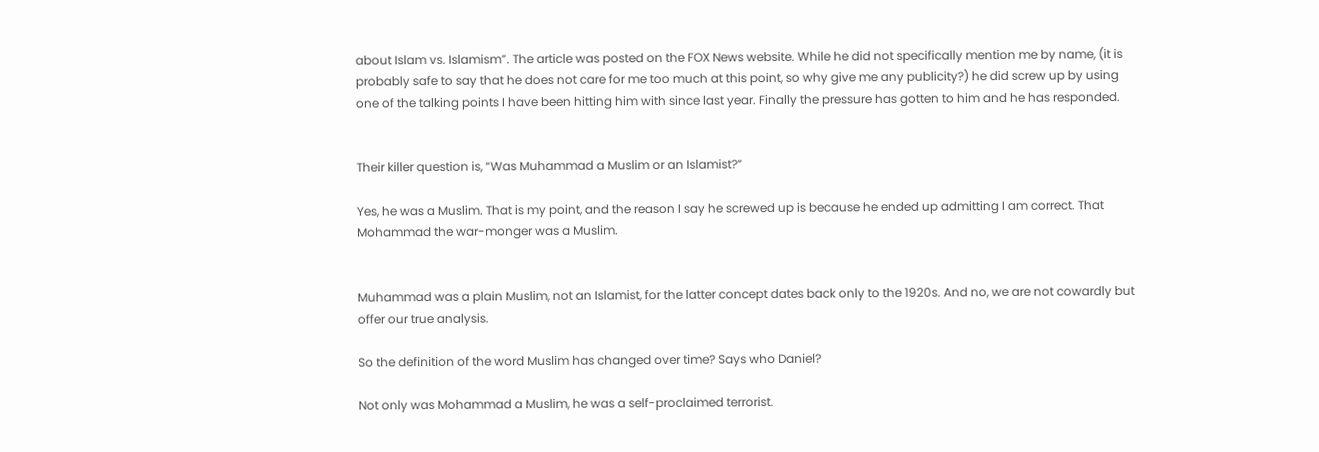about Islam vs. Islamism”. The article was posted on the FOX News website. While he did not specifically mention me by name, (it is probably safe to say that he does not care for me too much at this point, so why give me any publicity?) he did screw up by using one of the talking points I have been hitting him with since last year. Finally the pressure has gotten to him and he has responded.


Their killer question is, “Was Muhammad a Muslim or an Islamist?”

Yes, he was a Muslim. That is my point, and the reason I say he screwed up is because he ended up admitting I am correct. That Mohammad the war-monger was a Muslim.


Muhammad was a plain Muslim, not an Islamist, for the latter concept dates back only to the 1920s. And no, we are not cowardly but offer our true analysis.

So the definition of the word Muslim has changed over time? Says who Daniel?

Not only was Mohammad a Muslim, he was a self-proclaimed terrorist.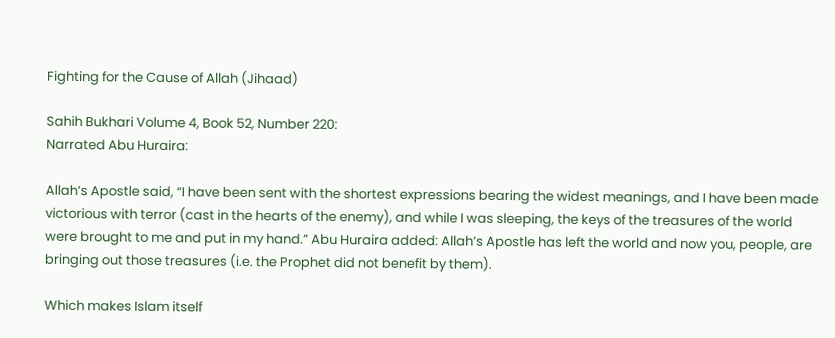Fighting for the Cause of Allah (Jihaad)

Sahih Bukhari Volume 4, Book 52, Number 220:
Narrated Abu Huraira:

Allah’s Apostle said, “I have been sent with the shortest expressions bearing the widest meanings, and I have been made victorious with terror (cast in the hearts of the enemy), and while I was sleeping, the keys of the treasures of the world were brought to me and put in my hand.” Abu Huraira added: Allah’s Apostle has left the world and now you, people, are bringing out those treasures (i.e. the Prophet did not benefit by them).

Which makes Islam itself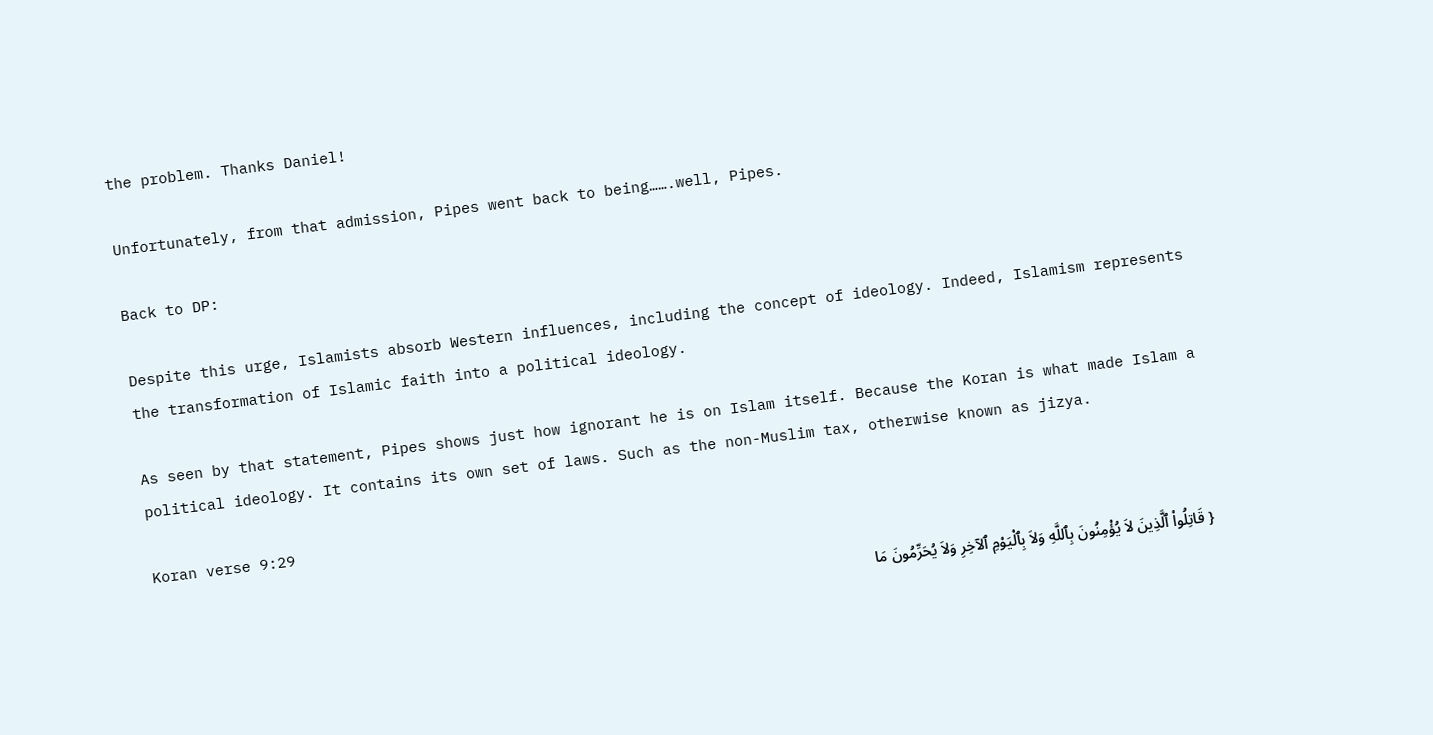the problem. Thanks Daniel!

Unfortunately, from that admission, Pipes went back to being…….well, Pipes.

Back to DP:

Despite this urge, Islamists absorb Western influences, including the concept of ideology. Indeed, Islamism represents the transformation of Islamic faith into a political ideology.

As seen by that statement, Pipes shows just how ignorant he is on Islam itself. Because the Koran is what made Islam a political ideology. It contains its own set of laws. Such as the non-Muslim tax, otherwise known as jizya.

Koran verse 9:29

{ قَاتِلُواْ ٱلَّذِينَ لاَ يُؤْمِنُونَ بِٱللَّهِ وَلاَ بِٱلْيَوْمِ ٱلآخِرِ وَلاَ يُحَرِّمُونَ مَا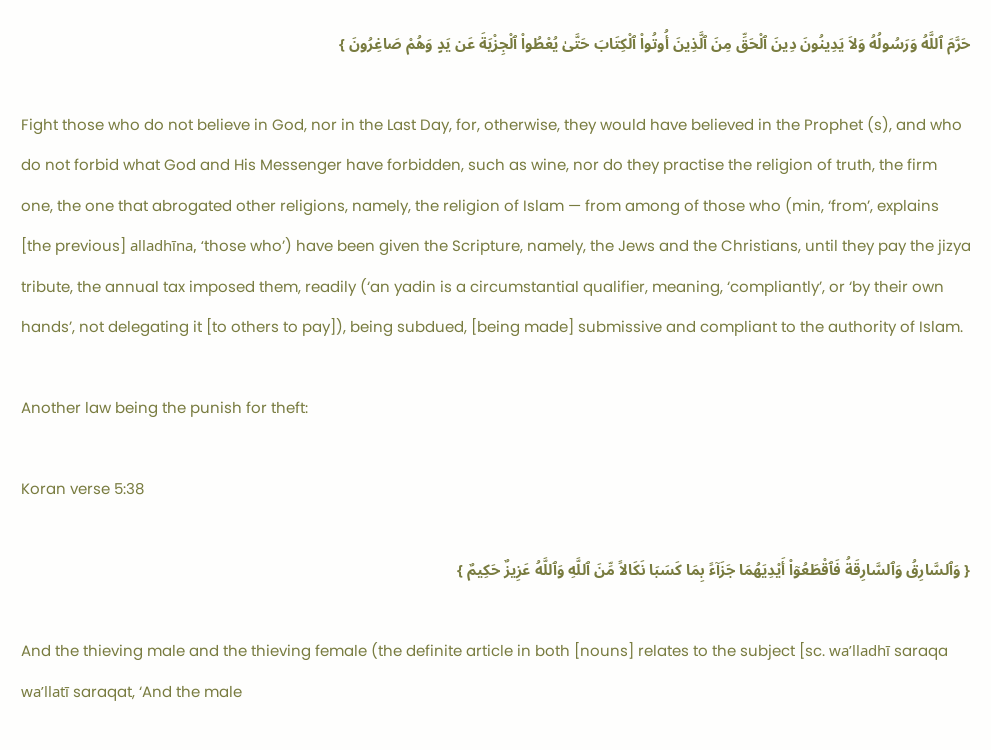حَرَّمَ ٱللَّهُ وَرَسُولُهُ وَلاَ يَدِينُونَ دِينَ ٱلْحَقِّ مِنَ ٱلَّذِينَ أُوتُواْ ٱلْكِتَابَ حَتَّىٰ يُعْطُواْ ٱلْجِزْيَةَ عَن يَدٍ وَهُمْ صَاغِرُونَ }

Fight those who do not believe in God, nor in the Last Day, for, otherwise, they would have believed in the Prophet (s), and who do not forbid what God and His Messenger have forbidden, such as wine, nor do they practise the religion of truth, the firm one, the one that abrogated other religions, namely, the religion of Islam — from among of those who (min, ‘from’, explains [the previous] alladhīna, ‘those who’) have been given the Scripture, namely, the Jews and the Christians, until they pay the jizya tribute, the annual tax imposed them, readily (‘an yadin is a circumstantial qualifier, meaning, ‘compliantly’, or ‘by their own hands’, not delegating it [to others to pay]), being subdued, [being made] submissive and compliant to the authority of Islam.

Another law being the punish for theft:

Koran verse 5:38

{ وَٱلسَّارِقُ وَٱلسَّارِقَةُ فَٱقْطَعُوۤاْ أَيْدِيَهُمَا جَزَآءً بِمَا كَسَبَا نَكَالاً مِّنَ ٱللَّهِ وَٱللَّهُ عَزِيزٌ حَكِيمٌ }

And the thieving male and the thieving female (the definite article in both [nouns] relates to the subject [sc. wa’lladhī saraqa wa’llatī saraqat, ‘And the male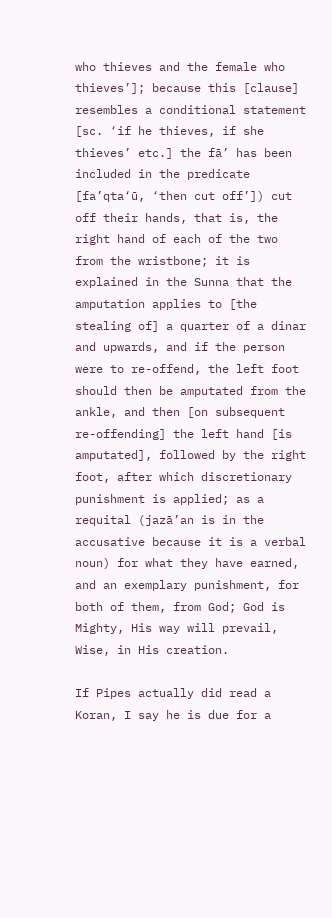who thieves and the female who thieves’]; because this [clause] resembles a conditional statement [sc. ‘if he thieves, if she thieves’ etc.] the fā’ has been included in the predicate [fa’qta‘ū, ‘then cut off’]) cut off their hands, that is, the right hand of each of the two from the wristbone; it is explained in the Sunna that the amputation applies to [the stealing of] a quarter of a dinar and upwards, and if the person were to re-offend, the left foot should then be amputated from the ankle, and then [on subsequent re-offending] the left hand [is amputated], followed by the right foot, after which discretionary punishment is applied; as a requital (jazā’an is in the accusative because it is a verbal noun) for what they have earned, and an exemplary punishment, for both of them, from God; God is Mighty, His way will prevail, Wise, in His creation.

If Pipes actually did read a Koran, I say he is due for a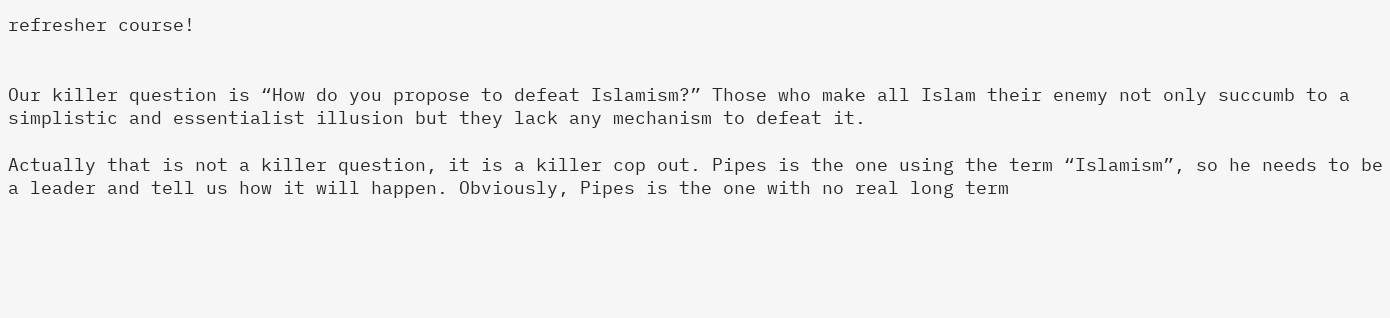refresher course!


Our killer question is “How do you propose to defeat Islamism?” Those who make all Islam their enemy not only succumb to a simplistic and essentialist illusion but they lack any mechanism to defeat it.

Actually that is not a killer question, it is a killer cop out. Pipes is the one using the term “Islamism”, so he needs to be a leader and tell us how it will happen. Obviously, Pipes is the one with no real long term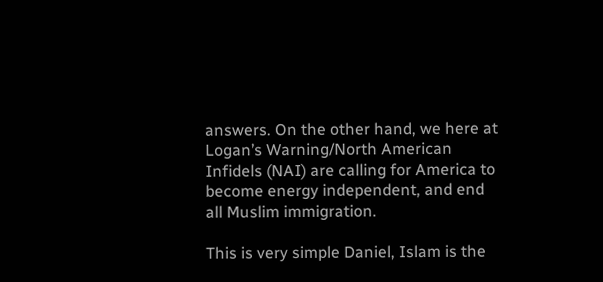answers. On the other hand, we here at Logan’s Warning/North American Infidels (NAI) are calling for America to become energy independent, and end all Muslim immigration.

This is very simple Daniel, Islam is the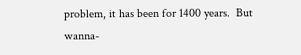problem, it has been for 1400 years.  But wanna-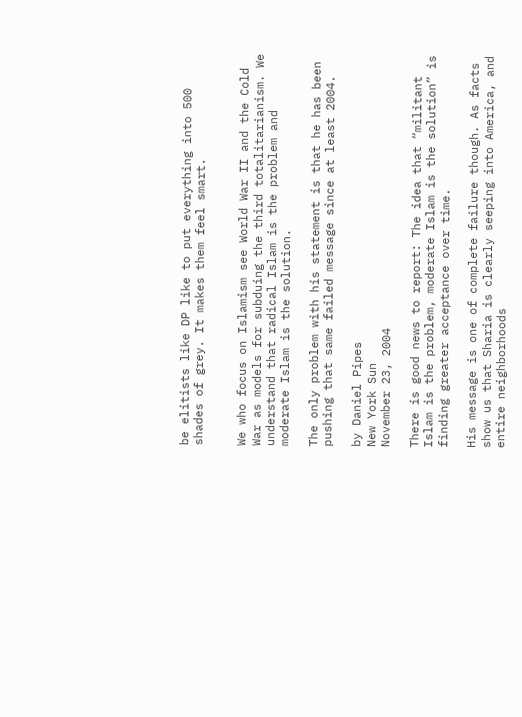be elitists like DP like to put everything into 500 shades of grey. It makes them feel smart.


We who focus on Islamism see World War II and the Cold War as models for subduing the third totalitarianism. We understand that radical Islam is the problem and moderate Islam is the solution.

The only problem with his statement is that he has been pushing that same failed message since at least 2004.

by Daniel Pipes
New York Sun
November 23, 2004

There is good news to report: The idea that “militant Islam is the problem, moderate Islam is the solution” is finding greater acceptance over time.

His message is one of complete failure though. As facts show us that Sharia is clearly seeping into America, and entire neighborhoods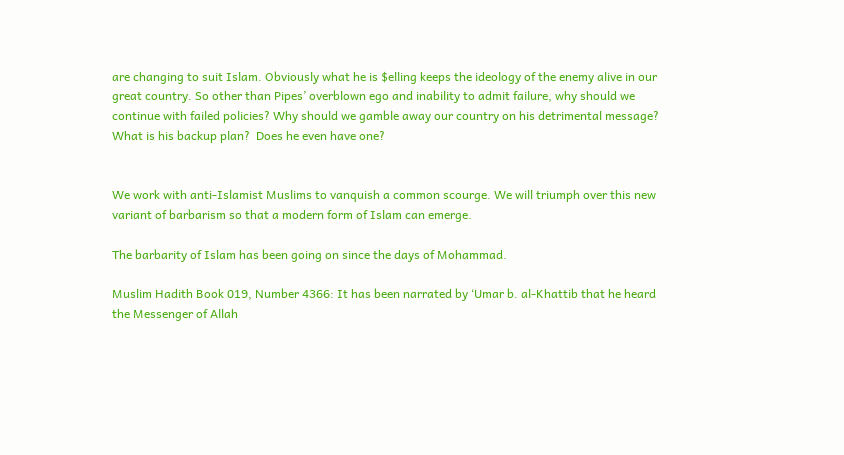are changing to suit Islam. Obviously what he is $elling keeps the ideology of the enemy alive in our great country. So other than Pipes’ overblown ego and inability to admit failure, why should we continue with failed policies? Why should we gamble away our country on his detrimental message? What is his backup plan?  Does he even have one?


We work with anti-Islamist Muslims to vanquish a common scourge. We will triumph over this new variant of barbarism so that a modern form of Islam can emerge.

The barbarity of Islam has been going on since the days of Mohammad.

Muslim Hadith Book 019, Number 4366: It has been narrated by ‘Umar b. al-Khattib that he heard the Messenger of Allah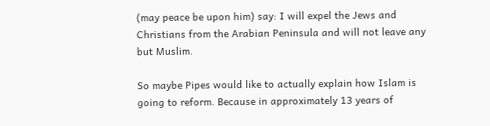(may peace be upon him) say: I will expel the Jews and Christians from the Arabian Peninsula and will not leave any but Muslim.

So maybe Pipes would like to actually explain how Islam is going to reform. Because in approximately 13 years of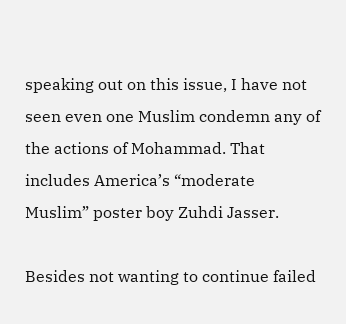speaking out on this issue, I have not seen even one Muslim condemn any of the actions of Mohammad. That includes America’s “moderate Muslim” poster boy Zuhdi Jasser.

Besides not wanting to continue failed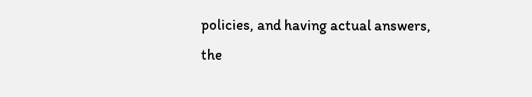policies, and having actual answers, the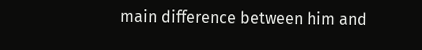main difference between him and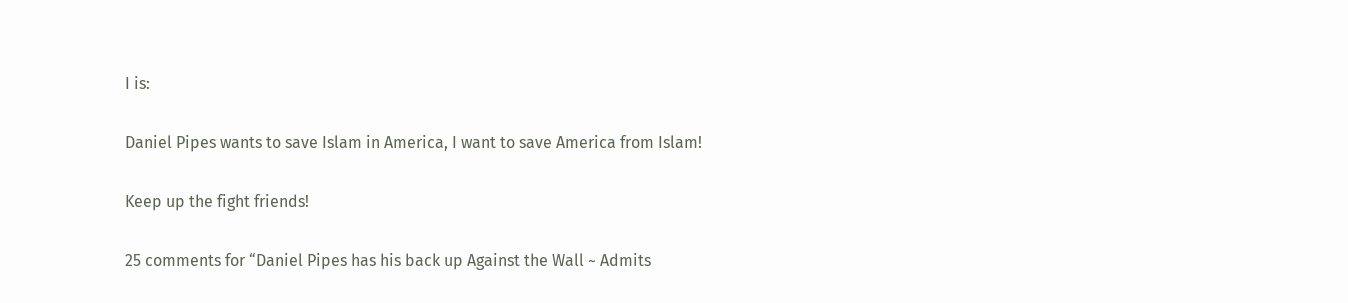I is:

Daniel Pipes wants to save Islam in America, I want to save America from Islam!

Keep up the fight friends!

25 comments for “Daniel Pipes has his back up Against the Wall ~ Admits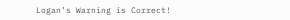Logan’s Warning is Correct!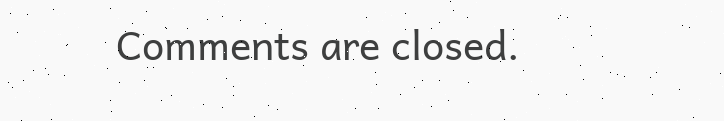Comments are closed.